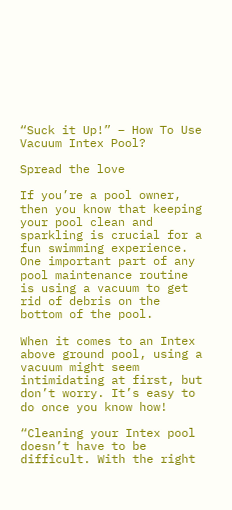“Suck it Up!” – How To Use Vacuum Intex Pool?

Spread the love

If you’re a pool owner, then you know that keeping your pool clean and sparkling is crucial for a fun swimming experience. One important part of any pool maintenance routine is using a vacuum to get rid of debris on the bottom of the pool.

When it comes to an Intex above ground pool, using a vacuum might seem intimidating at first, but don’t worry. It’s easy to do once you know how!

“Cleaning your Intex pool doesn’t have to be difficult. With the right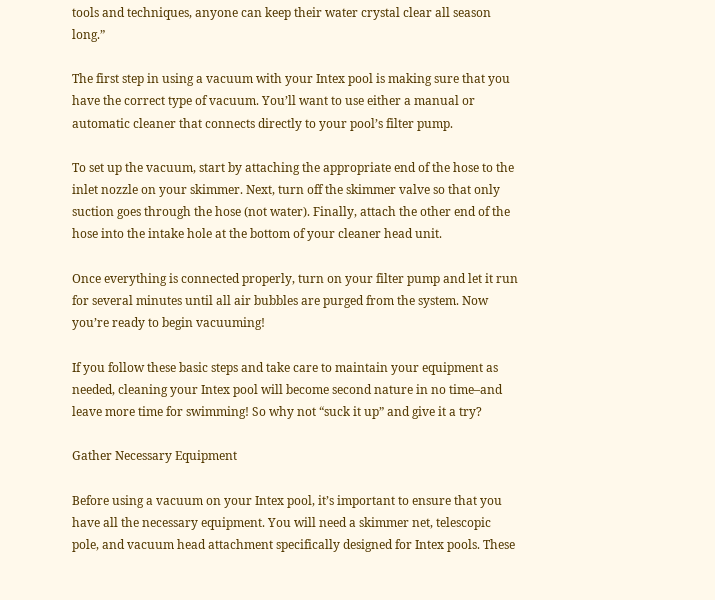tools and techniques, anyone can keep their water crystal clear all season long.”

The first step in using a vacuum with your Intex pool is making sure that you have the correct type of vacuum. You’ll want to use either a manual or automatic cleaner that connects directly to your pool’s filter pump.

To set up the vacuum, start by attaching the appropriate end of the hose to the inlet nozzle on your skimmer. Next, turn off the skimmer valve so that only suction goes through the hose (not water). Finally, attach the other end of the hose into the intake hole at the bottom of your cleaner head unit.

Once everything is connected properly, turn on your filter pump and let it run for several minutes until all air bubbles are purged from the system. Now you’re ready to begin vacuuming!

If you follow these basic steps and take care to maintain your equipment as needed, cleaning your Intex pool will become second nature in no time–and leave more time for swimming! So why not “suck it up” and give it a try?

Gather Necessary Equipment

Before using a vacuum on your Intex pool, it’s important to ensure that you have all the necessary equipment. You will need a skimmer net, telescopic pole, and vacuum head attachment specifically designed for Intex pools. These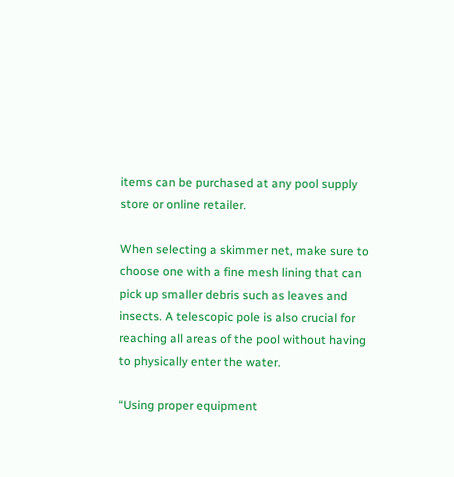items can be purchased at any pool supply store or online retailer.

When selecting a skimmer net, make sure to choose one with a fine mesh lining that can pick up smaller debris such as leaves and insects. A telescopic pole is also crucial for reaching all areas of the pool without having to physically enter the water.

“Using proper equipment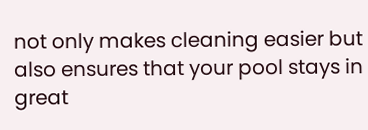not only makes cleaning easier but also ensures that your pool stays in great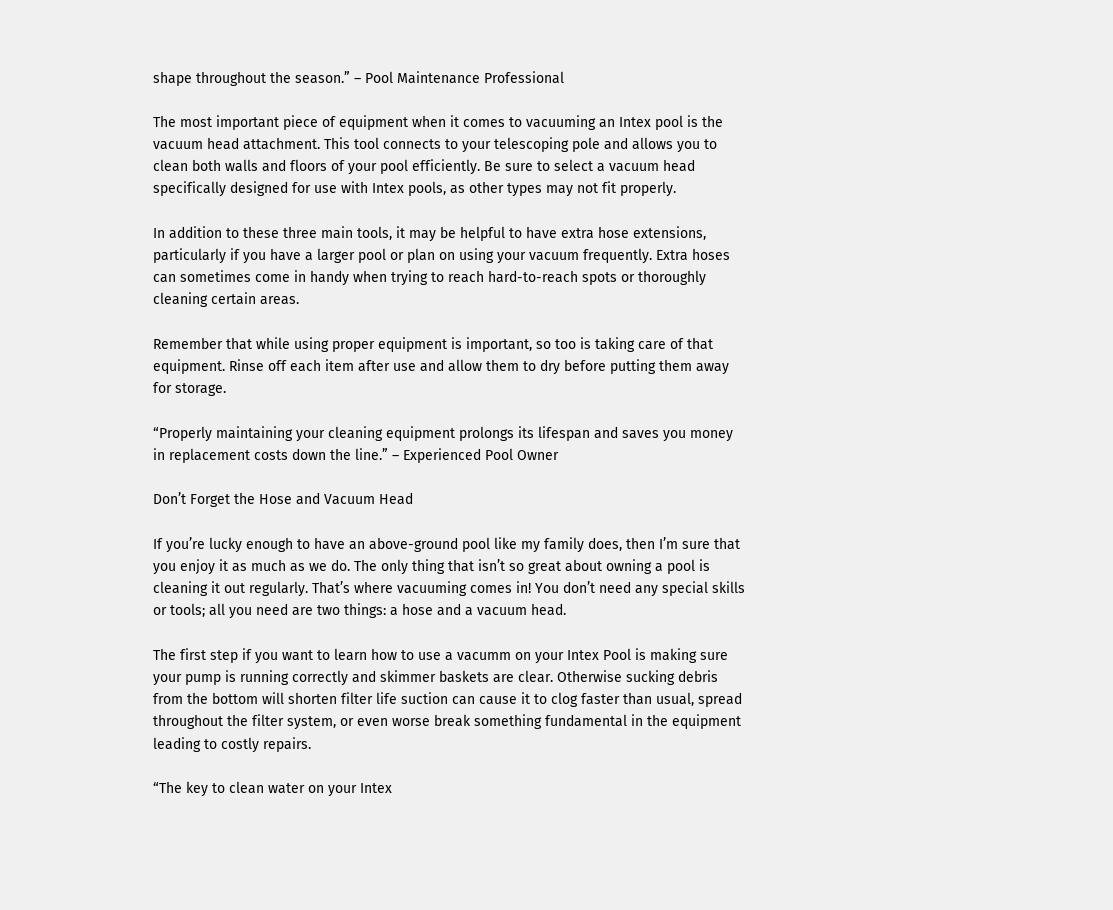shape throughout the season.” – Pool Maintenance Professional

The most important piece of equipment when it comes to vacuuming an Intex pool is the vacuum head attachment. This tool connects to your telescoping pole and allows you to clean both walls and floors of your pool efficiently. Be sure to select a vacuum head specifically designed for use with Intex pools, as other types may not fit properly.

In addition to these three main tools, it may be helpful to have extra hose extensions, particularly if you have a larger pool or plan on using your vacuum frequently. Extra hoses can sometimes come in handy when trying to reach hard-to-reach spots or thoroughly cleaning certain areas.

Remember that while using proper equipment is important, so too is taking care of that equipment. Rinse off each item after use and allow them to dry before putting them away for storage.

“Properly maintaining your cleaning equipment prolongs its lifespan and saves you money in replacement costs down the line.” – Experienced Pool Owner

Don’t Forget the Hose and Vacuum Head

If you’re lucky enough to have an above-ground pool like my family does, then I’m sure that you enjoy it as much as we do. The only thing that isn’t so great about owning a pool is cleaning it out regularly. That’s where vacuuming comes in! You don’t need any special skills or tools; all you need are two things: a hose and a vacuum head.

The first step if you want to learn how to use a vacumm on your Intex Pool is making sure your pump is running correctly and skimmer baskets are clear. Otherwise sucking debris from the bottom will shorten filter life suction can cause it to clog faster than usual, spread throughout the filter system, or even worse break something fundamental in the equipment leading to costly repairs.

“The key to clean water on your Intex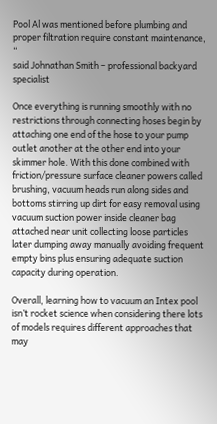Pool Al was mentioned before plumbing and proper filtration require constant maintenance, “
said Johnathan Smith – professional backyard specialist

Once everything is running smoothly with no restrictions through connecting hoses begin by attaching one end of the hose to your pump outlet another at the other end into your skimmer hole. With this done combined with friction/pressure surface cleaner powers called brushing, vacuum heads run along sides and bottoms stirring up dirt for easy removal using vacuum suction power inside cleaner bag attached near unit collecting loose particles later dumping away manually avoiding frequent empty bins plus ensuring adequate suction capacity during operation.

Overall, learning how to vacuum an Intex pool isn’t rocket science when considering there lots of models requires different approaches that may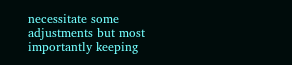necessitate some adjustments but most importantly keeping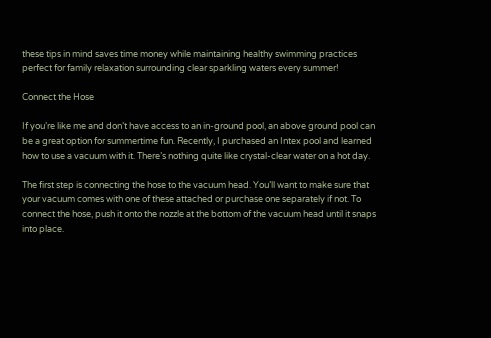these tips in mind saves time money while maintaining healthy swimming practices perfect for family relaxation surrounding clear sparkling waters every summer!

Connect the Hose

If you’re like me and don’t have access to an in-ground pool, an above ground pool can be a great option for summertime fun. Recently, I purchased an Intex pool and learned how to use a vacuum with it. There’s nothing quite like crystal-clear water on a hot day.

The first step is connecting the hose to the vacuum head. You’ll want to make sure that your vacuum comes with one of these attached or purchase one separately if not. To connect the hose, push it onto the nozzle at the bottom of the vacuum head until it snaps into place.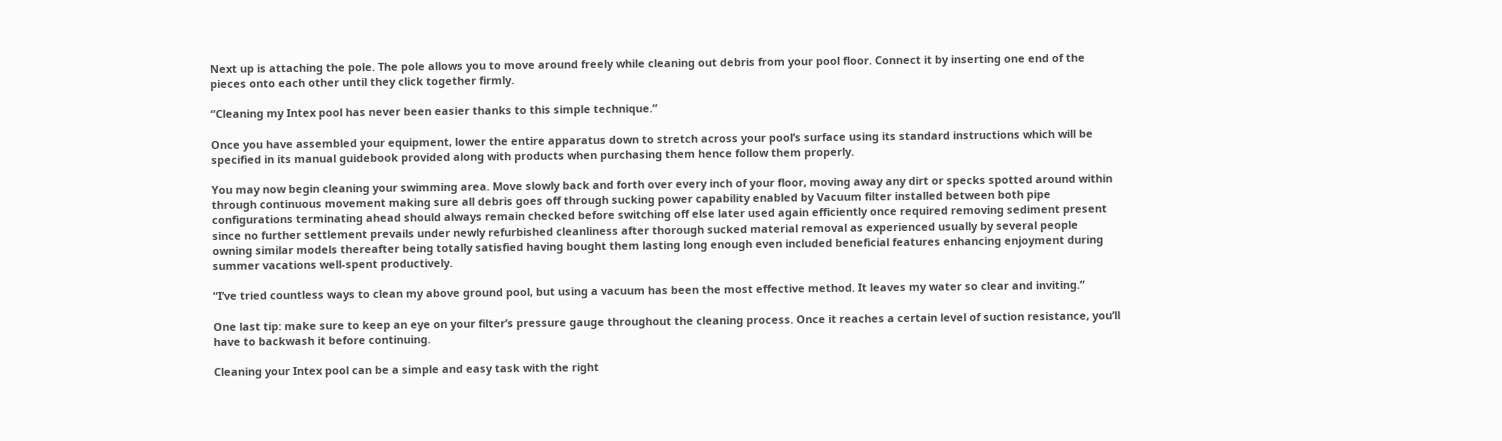Next up is attaching the pole. The pole allows you to move around freely while cleaning out debris from your pool floor. Connect it by inserting one end of the pieces onto each other until they click together firmly.

“Cleaning my Intex pool has never been easier thanks to this simple technique.”

Once you have assembled your equipment, lower the entire apparatus down to stretch across your pool’s surface using its standard instructions which will be specified in its manual guidebook provided along with products when purchasing them hence follow them properly.

You may now begin cleaning your swimming area. Move slowly back and forth over every inch of your floor, moving away any dirt or specks spotted around within through continuous movement making sure all debris goes off through sucking power capability enabled by Vacuum filter installed between both pipe configurations terminating ahead should always remain checked before switching off else later used again efficiently once required removing sediment present since no further settlement prevails under newly refurbished cleanliness after thorough sucked material removal as experienced usually by several people owning similar models thereafter being totally satisfied having bought them lasting long enough even included beneficial features enhancing enjoyment during summer vacations well-spent productively.

“I’ve tried countless ways to clean my above ground pool, but using a vacuum has been the most effective method. It leaves my water so clear and inviting.”

One last tip: make sure to keep an eye on your filter’s pressure gauge throughout the cleaning process. Once it reaches a certain level of suction resistance, you’ll have to backwash it before continuing.

Cleaning your Intex pool can be a simple and easy task with the right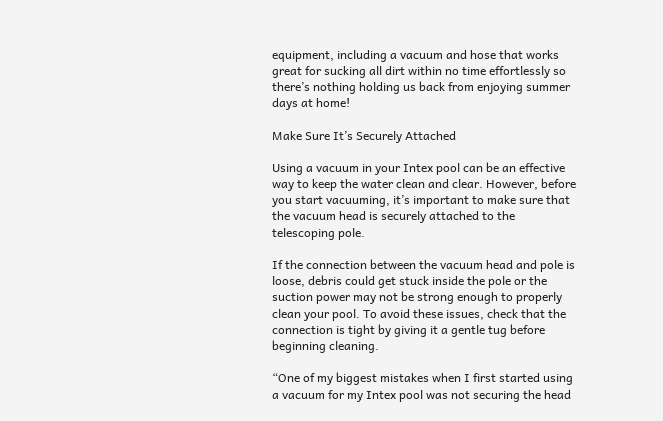equipment, including a vacuum and hose that works great for sucking all dirt within no time effortlessly so there’s nothing holding us back from enjoying summer days at home!

Make Sure It’s Securely Attached

Using a vacuum in your Intex pool can be an effective way to keep the water clean and clear. However, before you start vacuuming, it’s important to make sure that the vacuum head is securely attached to the telescoping pole.

If the connection between the vacuum head and pole is loose, debris could get stuck inside the pole or the suction power may not be strong enough to properly clean your pool. To avoid these issues, check that the connection is tight by giving it a gentle tug before beginning cleaning.

“One of my biggest mistakes when I first started using a vacuum for my Intex pool was not securing the head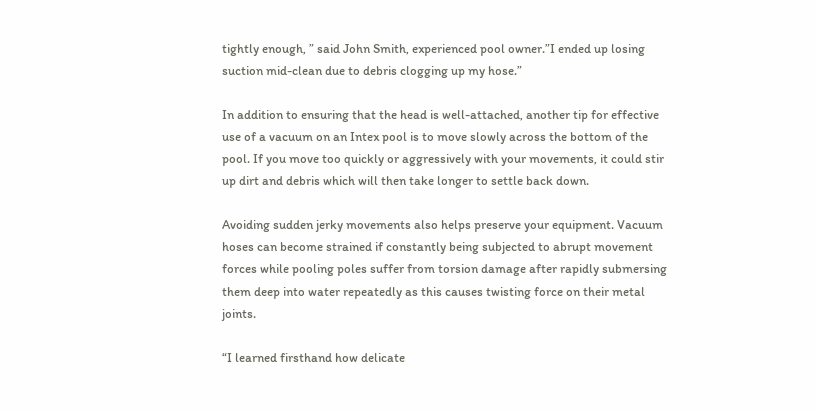tightly enough, ” said John Smith, experienced pool owner.”I ended up losing suction mid-clean due to debris clogging up my hose.”

In addition to ensuring that the head is well-attached, another tip for effective use of a vacuum on an Intex pool is to move slowly across the bottom of the pool. If you move too quickly or aggressively with your movements, it could stir up dirt and debris which will then take longer to settle back down.

Avoiding sudden jerky movements also helps preserve your equipment. Vacuum hoses can become strained if constantly being subjected to abrupt movement forces while pooling poles suffer from torsion damage after rapidly submersing them deep into water repeatedly as this causes twisting force on their metal joints.

“I learned firsthand how delicate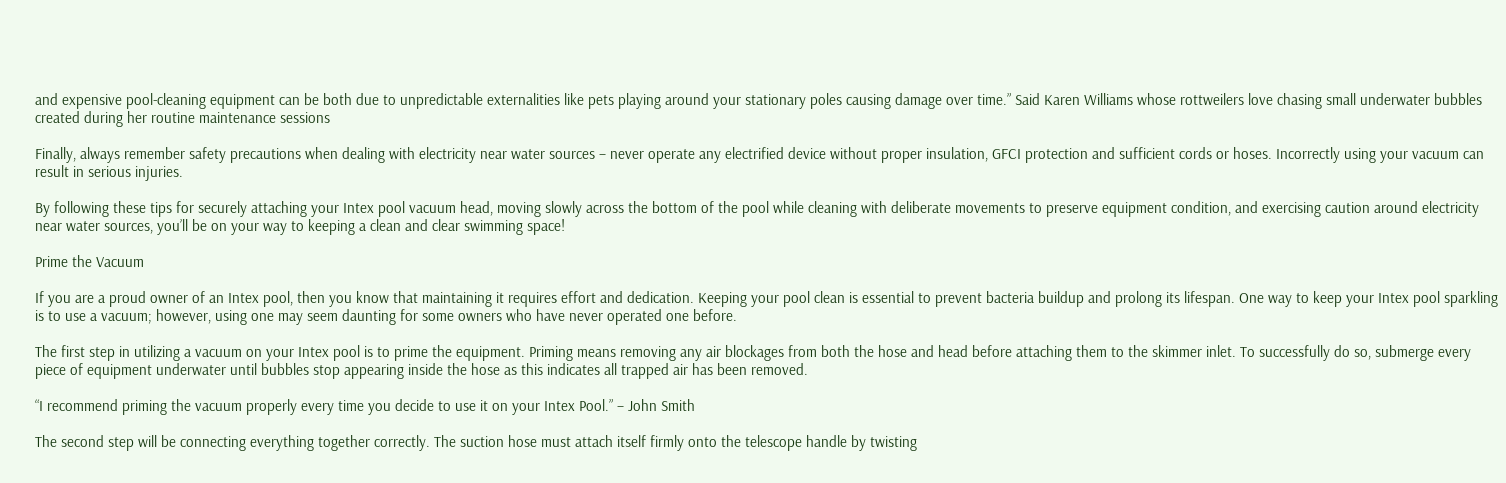and expensive pool-cleaning equipment can be both due to unpredictable externalities like pets playing around your stationary poles causing damage over time.” Said Karen Williams whose rottweilers love chasing small underwater bubbles created during her routine maintenance sessions

Finally, always remember safety precautions when dealing with electricity near water sources – never operate any electrified device without proper insulation, GFCI protection and sufficient cords or hoses. Incorrectly using your vacuum can result in serious injuries.

By following these tips for securely attaching your Intex pool vacuum head, moving slowly across the bottom of the pool while cleaning with deliberate movements to preserve equipment condition, and exercising caution around electricity near water sources, you’ll be on your way to keeping a clean and clear swimming space!

Prime the Vacuum

If you are a proud owner of an Intex pool, then you know that maintaining it requires effort and dedication. Keeping your pool clean is essential to prevent bacteria buildup and prolong its lifespan. One way to keep your Intex pool sparkling is to use a vacuum; however, using one may seem daunting for some owners who have never operated one before.

The first step in utilizing a vacuum on your Intex pool is to prime the equipment. Priming means removing any air blockages from both the hose and head before attaching them to the skimmer inlet. To successfully do so, submerge every piece of equipment underwater until bubbles stop appearing inside the hose as this indicates all trapped air has been removed.

“I recommend priming the vacuum properly every time you decide to use it on your Intex Pool.” – John Smith

The second step will be connecting everything together correctly. The suction hose must attach itself firmly onto the telescope handle by twisting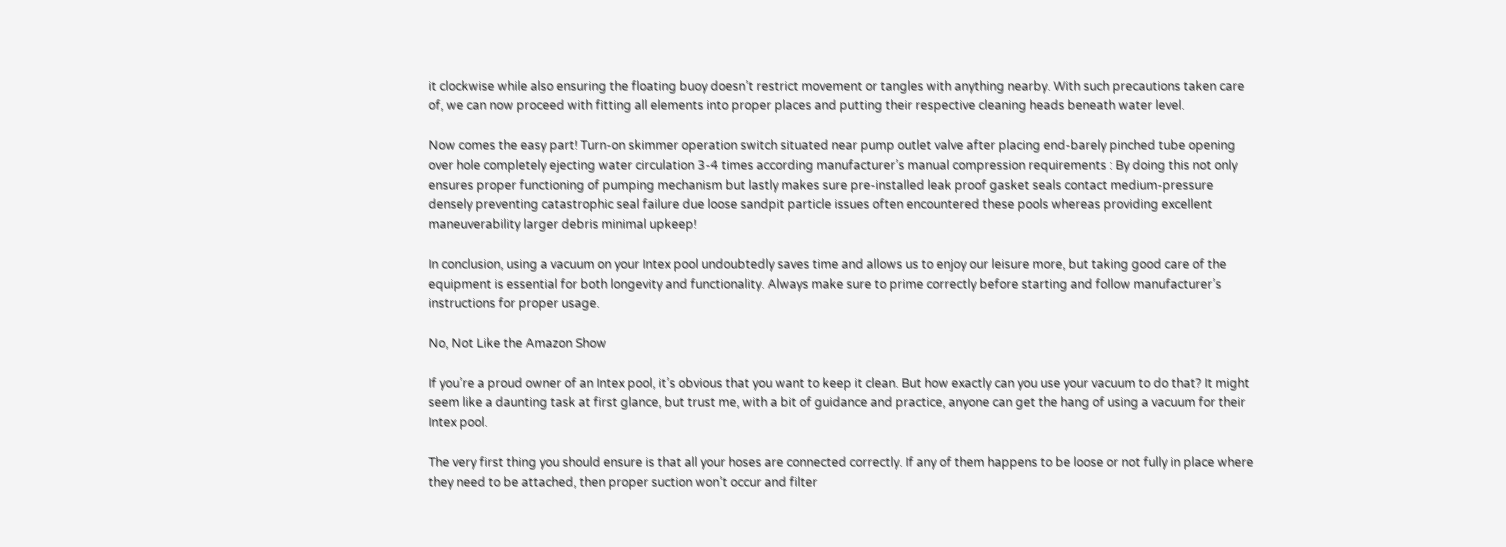it clockwise while also ensuring the floating buoy doesn’t restrict movement or tangles with anything nearby. With such precautions taken care of, we can now proceed with fitting all elements into proper places and putting their respective cleaning heads beneath water level.

Now comes the easy part! Turn-on skimmer operation switch situated near pump outlet valve after placing end-barely pinched tube opening over hole completely ejecting water circulation 3-4 times according manufacturer’s manual compression requirements : By doing this not only ensures proper functioning of pumping mechanism but lastly makes sure pre-installed leak proof gasket seals contact medium-pressure densely preventing catastrophic seal failure due loose sandpit particle issues often encountered these pools whereas providing excellent maneuverability larger debris minimal upkeep!

In conclusion, using a vacuum on your Intex pool undoubtedly saves time and allows us to enjoy our leisure more, but taking good care of the equipment is essential for both longevity and functionality. Always make sure to prime correctly before starting and follow manufacturer’s instructions for proper usage.

No, Not Like the Amazon Show

If you’re a proud owner of an Intex pool, it’s obvious that you want to keep it clean. But how exactly can you use your vacuum to do that? It might seem like a daunting task at first glance, but trust me, with a bit of guidance and practice, anyone can get the hang of using a vacuum for their Intex pool.

The very first thing you should ensure is that all your hoses are connected correctly. If any of them happens to be loose or not fully in place where they need to be attached, then proper suction won’t occur and filter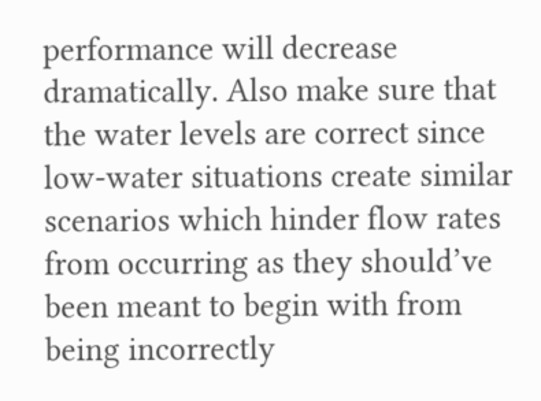performance will decrease dramatically. Also make sure that the water levels are correct since low-water situations create similar scenarios which hinder flow rates from occurring as they should’ve been meant to begin with from being incorrectly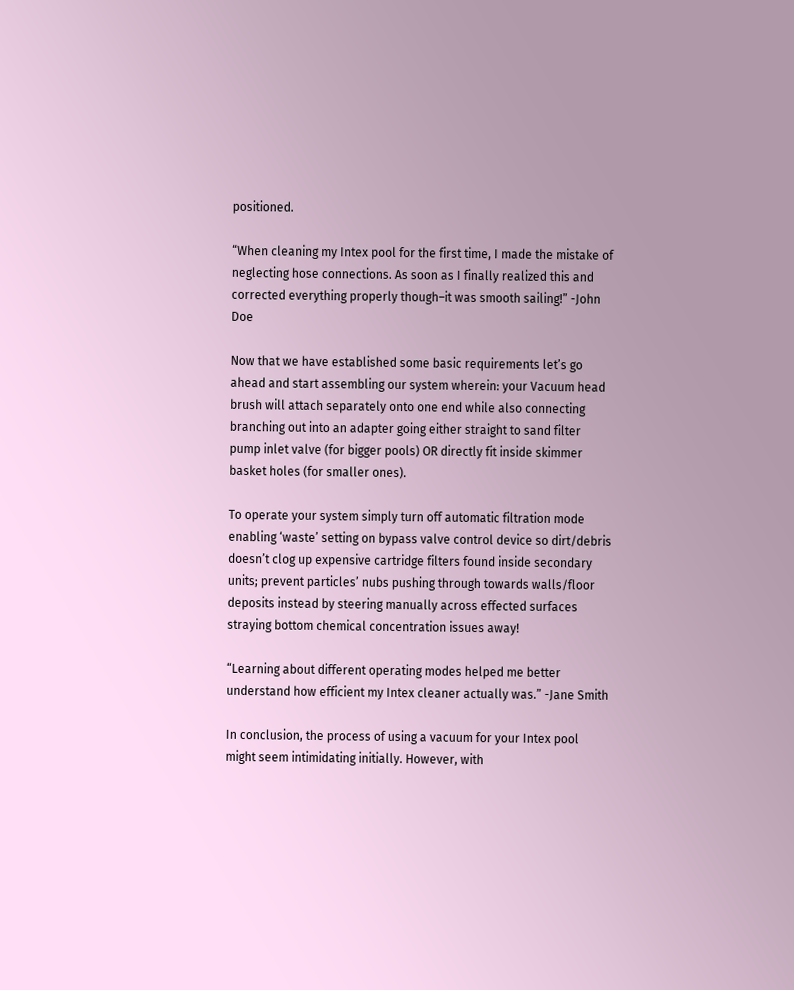positioned.

“When cleaning my Intex pool for the first time, I made the mistake of neglecting hose connections. As soon as I finally realized this and corrected everything properly though–it was smooth sailing!” -John Doe

Now that we have established some basic requirements let’s go ahead and start assembling our system wherein: your Vacuum head brush will attach separately onto one end while also connecting branching out into an adapter going either straight to sand filter pump inlet valve (for bigger pools) OR directly fit inside skimmer basket holes (for smaller ones).

To operate your system simply turn off automatic filtration mode enabling ‘waste’ setting on bypass valve control device so dirt/debris doesn’t clog up expensive cartridge filters found inside secondary units; prevent particles’ nubs pushing through towards walls/floor deposits instead by steering manually across effected surfaces straying bottom chemical concentration issues away!

“Learning about different operating modes helped me better understand how efficient my Intex cleaner actually was.” -Jane Smith

In conclusion, the process of using a vacuum for your Intex pool might seem intimidating initially. However, with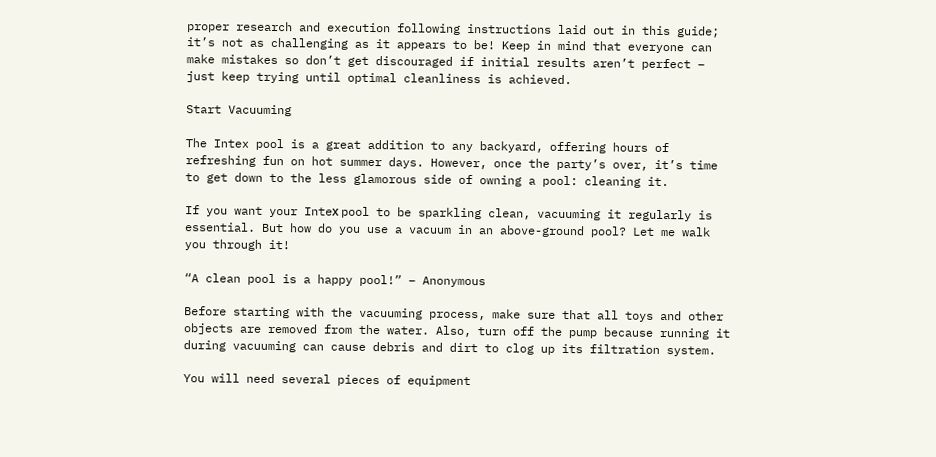proper research and execution following instructions laid out in this guide; it’s not as challenging as it appears to be! Keep in mind that everyone can make mistakes so don’t get discouraged if initial results aren’t perfect – just keep trying until optimal cleanliness is achieved.

Start Vacuuming

The Intex pool is a great addition to any backyard, offering hours of refreshing fun on hot summer days. However, once the party’s over, it’s time to get down to the less glamorous side of owning a pool: cleaning it.

If you want your Inteх pool to be sparkling clean, vacuuming it regularly is essential. But how do you use a vacuum in an above-ground pool? Let me walk you through it!

“A clean pool is a happy pool!” – Anonymous

Before starting with the vacuuming process, make sure that all toys and other objects are removed from the water. Also, turn off the pump because running it during vacuuming can cause debris and dirt to clog up its filtration system.

You will need several pieces of equipment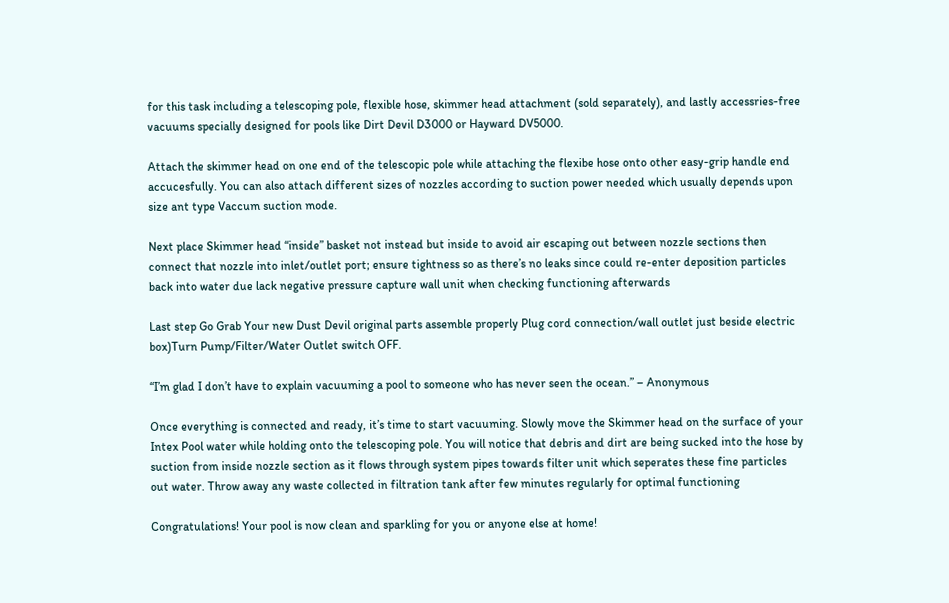for this task including a telescoping pole, flexible hose, skimmer head attachment (sold separately), and lastly accessries-free vacuums specially designed for pools like Dirt Devil D3000 or Hayward DV5000.

Attach the skimmer head on one end of the telescopic pole while attaching the flexibe hose onto other easy-grip handle end accucesfully. You can also attach different sizes of nozzles according to suction power needed which usually depends upon size ant type Vaccum suction mode.

Next place Skimmer head “inside” basket not instead but inside to avoid air escaping out between nozzle sections then connect that nozzle into inlet/outlet port; ensure tightness so as there’s no leaks since could re-enter deposition particles back into water due lack negative pressure capture wall unit when checking functioning afterwards

Last step Go Grab Your new Dust Devil original parts assemble properly Plug cord connection/wall outlet just beside electric box)Turn Pump/Filter/Water Outlet switch OFF.

“I’m glad I don’t have to explain vacuuming a pool to someone who has never seen the ocean.” – Anonymous

Once everything is connected and ready, it’s time to start vacuuming. Slowly move the Skimmer head on the surface of your Intex Pool water while holding onto the telescoping pole. You will notice that debris and dirt are being sucked into the hose by suction from inside nozzle section as it flows through system pipes towards filter unit which seperates these fine particles out water. Throw away any waste collected in filtration tank after few minutes regularly for optimal functioning

Congratulations! Your pool is now clean and sparkling for you or anyone else at home!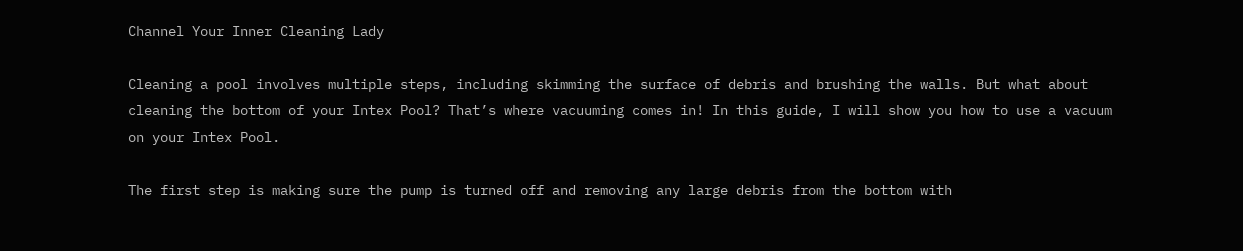Channel Your Inner Cleaning Lady

Cleaning a pool involves multiple steps, including skimming the surface of debris and brushing the walls. But what about cleaning the bottom of your Intex Pool? That’s where vacuuming comes in! In this guide, I will show you how to use a vacuum on your Intex Pool.

The first step is making sure the pump is turned off and removing any large debris from the bottom with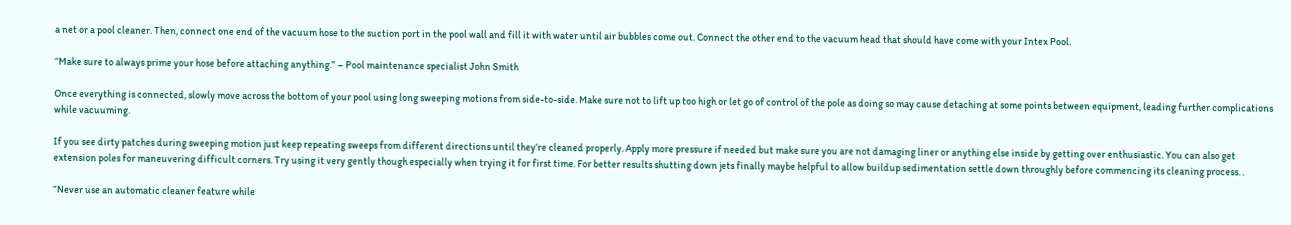a net or a pool cleaner. Then, connect one end of the vacuum hose to the suction port in the pool wall and fill it with water until air bubbles come out. Connect the other end to the vacuum head that should have come with your Intex Pool.

“Make sure to always prime your hose before attaching anything.” – Pool maintenance specialist John Smith

Once everything is connected, slowly move across the bottom of your pool using long sweeping motions from side-to-side. Make sure not to lift up too high or let go of control of the pole as doing so may cause detaching at some points between equipment, leading further complications while vacuuming.

If you see dirty patches during sweeping motion just keep repeating sweeps from different directions until they’re cleaned properly. Apply more pressure if needed but make sure you are not damaging liner or anything else inside by getting over enthusiastic. You can also get extension poles for maneuvering difficult corners. Try using it very gently though especially when trying it for first time. For better results shutting down jets finally maybe helpful to allow buildup sedimentation settle down throughly before commencing its cleaning process. .

“Never use an automatic cleaner feature while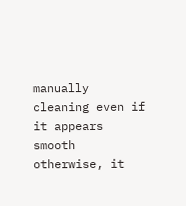manually cleaning even if it appears smooth otherwise, it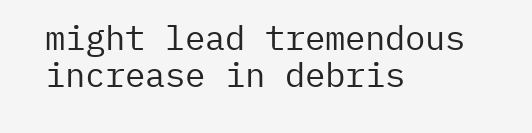might lead tremendous increase in debris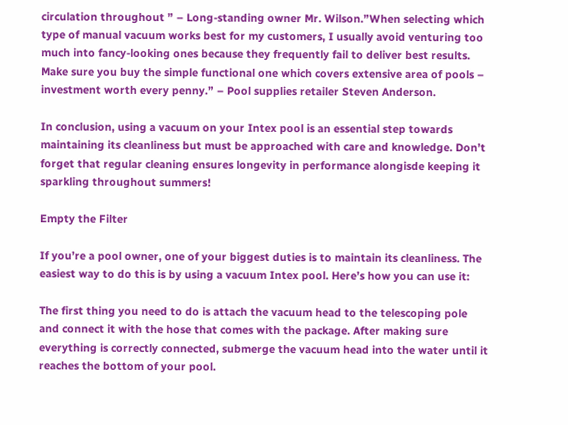circulation throughout ” – Long-standing owner Mr. Wilson.”When selecting which type of manual vacuum works best for my customers, I usually avoid venturing too much into fancy-looking ones because they frequently fail to deliver best results. Make sure you buy the simple functional one which covers extensive area of pools – investment worth every penny.” – Pool supplies retailer Steven Anderson.

In conclusion, using a vacuum on your Intex pool is an essential step towards maintaining its cleanliness but must be approached with care and knowledge. Don’t forget that regular cleaning ensures longevity in performance alongisde keeping it sparkling throughout summers!

Empty the Filter

If you’re a pool owner, one of your biggest duties is to maintain its cleanliness. The easiest way to do this is by using a vacuum Intex pool. Here’s how you can use it:

The first thing you need to do is attach the vacuum head to the telescoping pole and connect it with the hose that comes with the package. After making sure everything is correctly connected, submerge the vacuum head into the water until it reaches the bottom of your pool.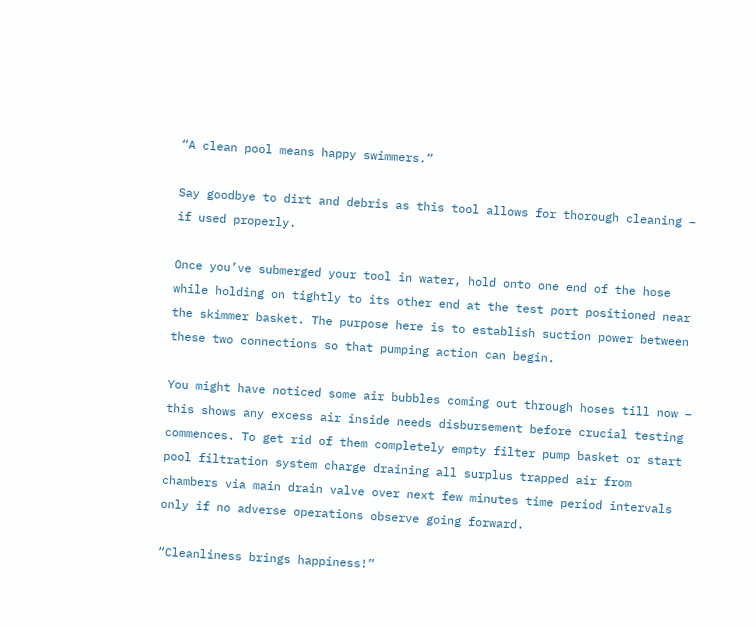“A clean pool means happy swimmers.”

Say goodbye to dirt and debris as this tool allows for thorough cleaning – if used properly.

Once you’ve submerged your tool in water, hold onto one end of the hose while holding on tightly to its other end at the test port positioned near the skimmer basket. The purpose here is to establish suction power between these two connections so that pumping action can begin.

You might have noticed some air bubbles coming out through hoses till now – this shows any excess air inside needs disbursement before crucial testing commences. To get rid of them completely empty filter pump basket or start pool filtration system charge draining all surplus trapped air from chambers via main drain valve over next few minutes time period intervals only if no adverse operations observe going forward.

“Cleanliness brings happiness!”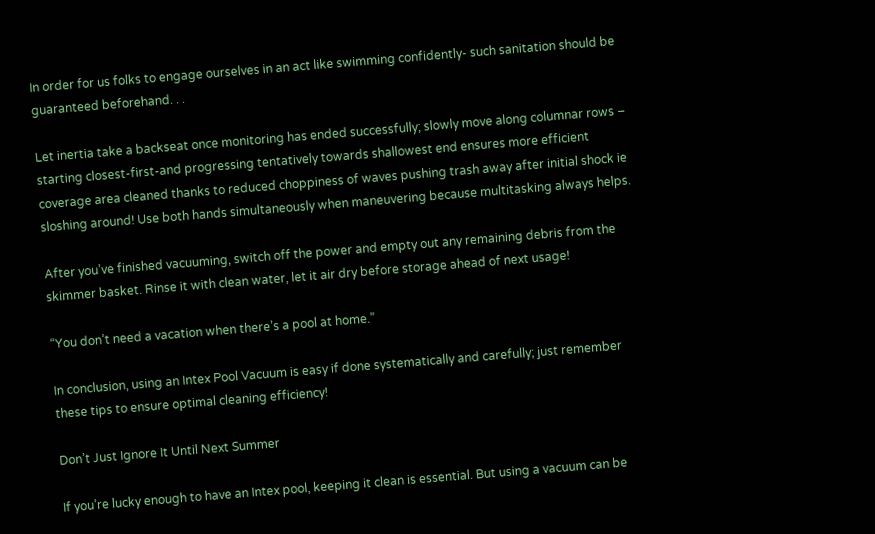In order for us folks to engage ourselves in an act like swimming confidently- such sanitation should be guaranteed beforehand. . .

Let inertia take a backseat once monitoring has ended successfully; slowly move along columnar rows – starting closest-first-and progressing tentatively towards shallowest end ensures more efficient coverage area cleaned thanks to reduced choppiness of waves pushing trash away after initial shock ie sloshing around! Use both hands simultaneously when maneuvering because multitasking always helps.

After you’ve finished vacuuming, switch off the power and empty out any remaining debris from the skimmer basket. Rinse it with clean water, let it air dry before storage ahead of next usage!

“You don’t need a vacation when there’s a pool at home.”

In conclusion, using an Intex Pool Vacuum is easy if done systematically and carefully; just remember these tips to ensure optimal cleaning efficiency!

Don’t Just Ignore It Until Next Summer

If you’re lucky enough to have an Intex pool, keeping it clean is essential. But using a vacuum can be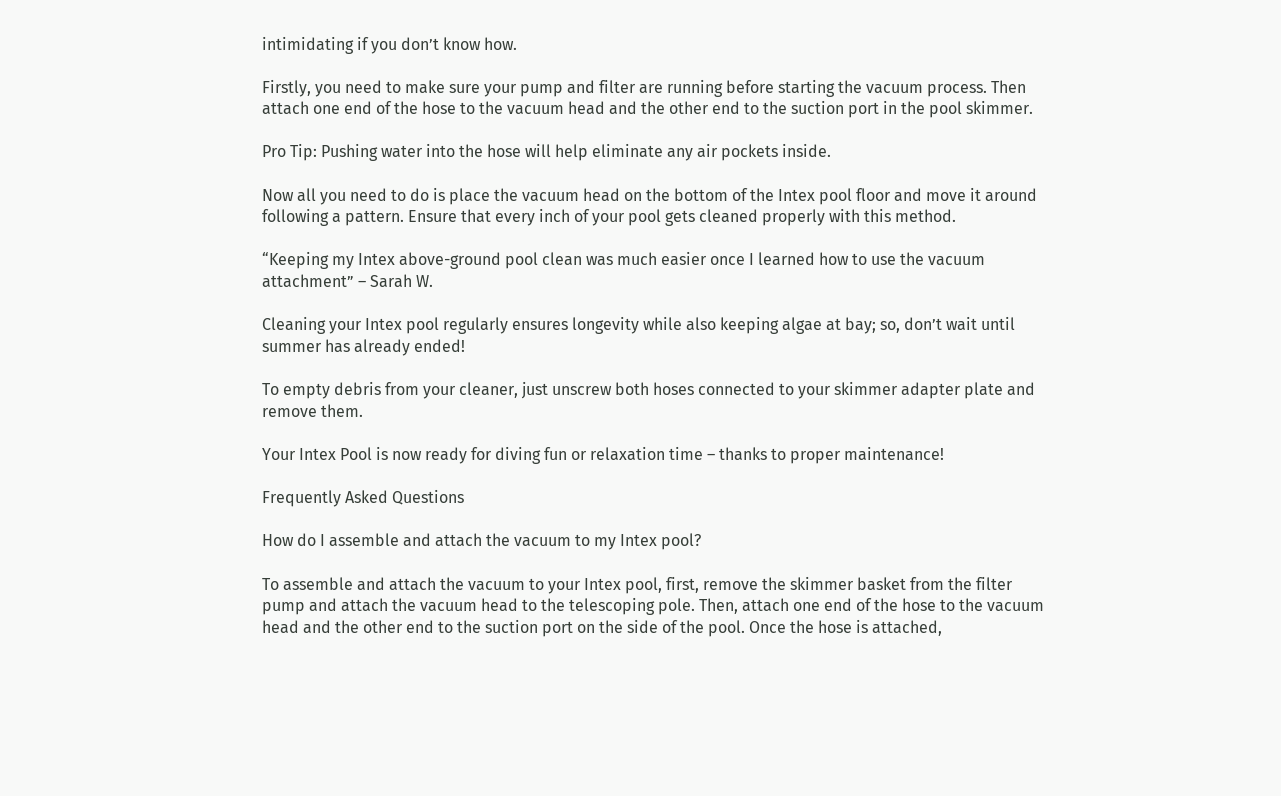intimidating if you don’t know how.

Firstly, you need to make sure your pump and filter are running before starting the vacuum process. Then attach one end of the hose to the vacuum head and the other end to the suction port in the pool skimmer.

Pro Tip: Pushing water into the hose will help eliminate any air pockets inside.

Now all you need to do is place the vacuum head on the bottom of the Intex pool floor and move it around following a pattern. Ensure that every inch of your pool gets cleaned properly with this method.

“Keeping my Intex above-ground pool clean was much easier once I learned how to use the vacuum attachment” – Sarah W.

Cleaning your Intex pool regularly ensures longevity while also keeping algae at bay; so, don’t wait until summer has already ended!

To empty debris from your cleaner, just unscrew both hoses connected to your skimmer adapter plate and remove them.

Your Intex Pool is now ready for diving fun or relaxation time – thanks to proper maintenance!

Frequently Asked Questions

How do I assemble and attach the vacuum to my Intex pool?

To assemble and attach the vacuum to your Intex pool, first, remove the skimmer basket from the filter pump and attach the vacuum head to the telescoping pole. Then, attach one end of the hose to the vacuum head and the other end to the suction port on the side of the pool. Once the hose is attached,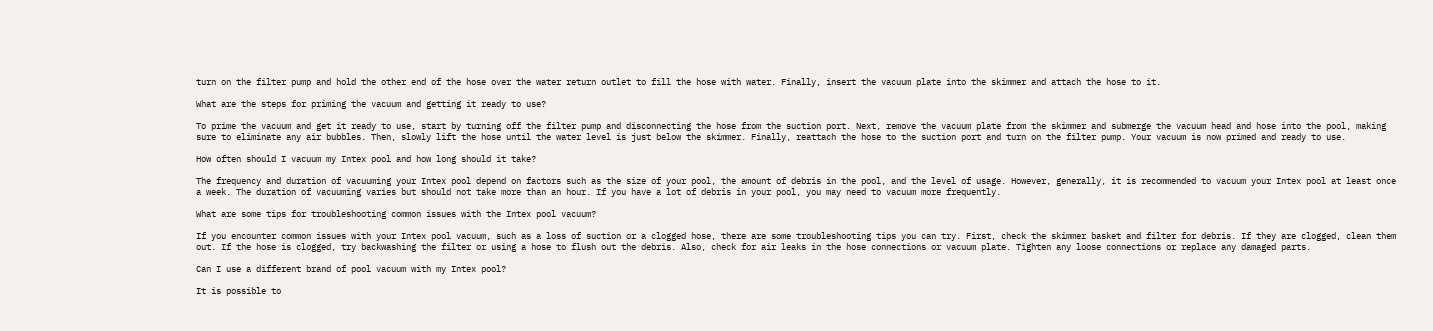turn on the filter pump and hold the other end of the hose over the water return outlet to fill the hose with water. Finally, insert the vacuum plate into the skimmer and attach the hose to it.

What are the steps for priming the vacuum and getting it ready to use?

To prime the vacuum and get it ready to use, start by turning off the filter pump and disconnecting the hose from the suction port. Next, remove the vacuum plate from the skimmer and submerge the vacuum head and hose into the pool, making sure to eliminate any air bubbles. Then, slowly lift the hose until the water level is just below the skimmer. Finally, reattach the hose to the suction port and turn on the filter pump. Your vacuum is now primed and ready to use.

How often should I vacuum my Intex pool and how long should it take?

The frequency and duration of vacuuming your Intex pool depend on factors such as the size of your pool, the amount of debris in the pool, and the level of usage. However, generally, it is recommended to vacuum your Intex pool at least once a week. The duration of vacuuming varies but should not take more than an hour. If you have a lot of debris in your pool, you may need to vacuum more frequently.

What are some tips for troubleshooting common issues with the Intex pool vacuum?

If you encounter common issues with your Intex pool vacuum, such as a loss of suction or a clogged hose, there are some troubleshooting tips you can try. First, check the skimmer basket and filter for debris. If they are clogged, clean them out. If the hose is clogged, try backwashing the filter or using a hose to flush out the debris. Also, check for air leaks in the hose connections or vacuum plate. Tighten any loose connections or replace any damaged parts.

Can I use a different brand of pool vacuum with my Intex pool?

It is possible to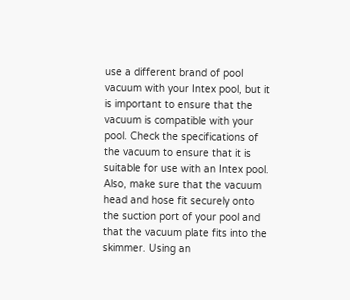use a different brand of pool vacuum with your Intex pool, but it is important to ensure that the vacuum is compatible with your pool. Check the specifications of the vacuum to ensure that it is suitable for use with an Intex pool. Also, make sure that the vacuum head and hose fit securely onto the suction port of your pool and that the vacuum plate fits into the skimmer. Using an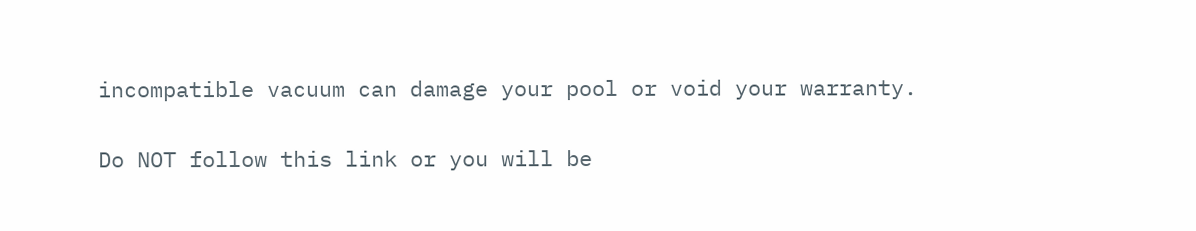incompatible vacuum can damage your pool or void your warranty.

Do NOT follow this link or you will be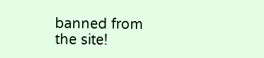banned from the site!